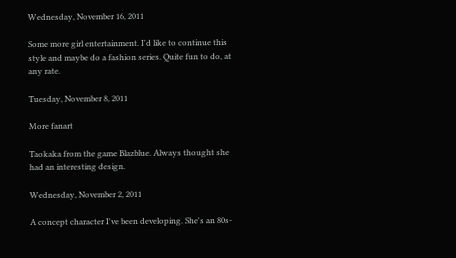Wednesday, November 16, 2011

Some more girl entertainment. I'd like to continue this style and maybe do a fashion series. Quite fun to do, at any rate.

Tuesday, November 8, 2011

More fanart

Taokaka from the game Blazblue. Always thought she had an interesting design.

Wednesday, November 2, 2011

A concept character I've been developing. She's an 80s-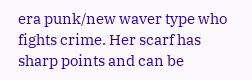era punk/new waver type who fights crime. Her scarf has sharp points and can be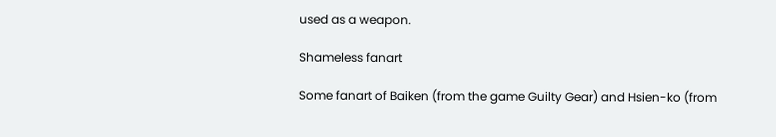used as a weapon.

Shameless fanart

Some fanart of Baiken (from the game Guilty Gear) and Hsien-ko (from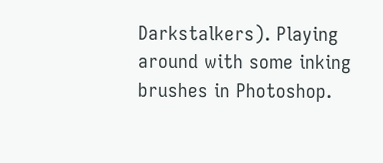Darkstalkers). Playing around with some inking brushes in Photoshop.